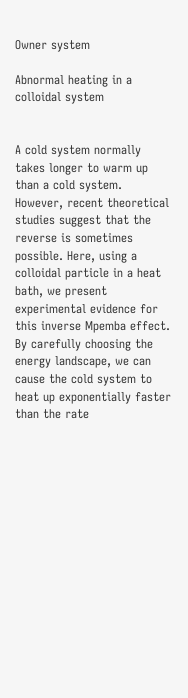Owner system

Abnormal heating in a colloidal system


A cold system normally takes longer to warm up than a cold system. However, recent theoretical studies suggest that the reverse is sometimes possible. Here, using a colloidal particle in a heat bath, we present experimental evidence for this inverse Mpemba effect. By carefully choosing the energy landscape, we can cause the cold system to heat up exponentially faster than the rate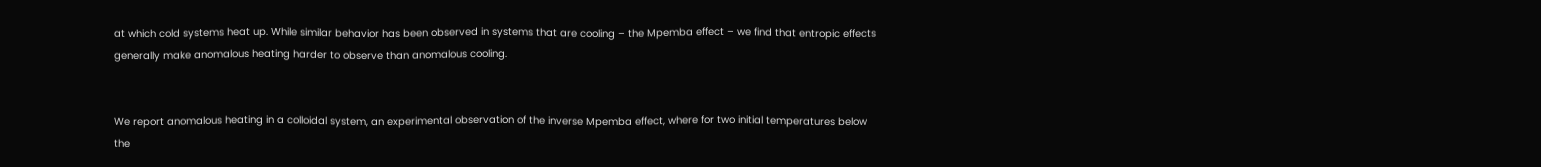at which cold systems heat up. While similar behavior has been observed in systems that are cooling – the Mpemba effect – we find that entropic effects generally make anomalous heating harder to observe than anomalous cooling.


We report anomalous heating in a colloidal system, an experimental observation of the inverse Mpemba effect, where for two initial temperatures below the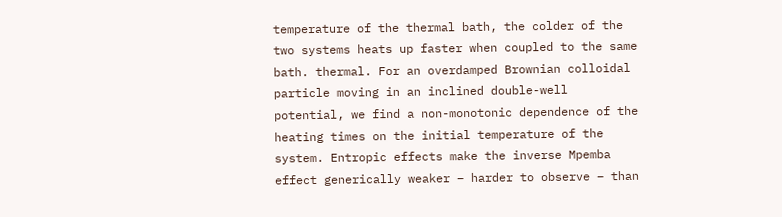temperature of the thermal bath, the colder of the two systems heats up faster when coupled to the same bath. thermal. For an overdamped Brownian colloidal particle moving in an inclined double-well potential, we find a non-monotonic dependence of the heating times on the initial temperature of the system. Entropic effects make the inverse Mpemba effect generically weaker – harder to observe – than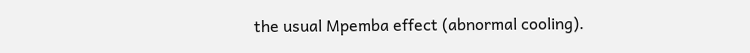the usual Mpemba effect (abnormal cooling).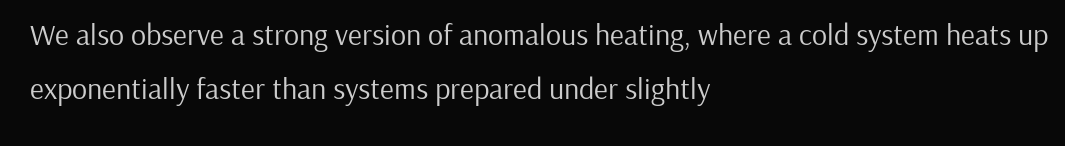We also observe a strong version of anomalous heating, where a cold system heats up exponentially faster than systems prepared under slightly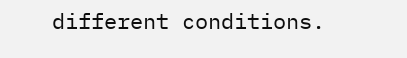different conditions.